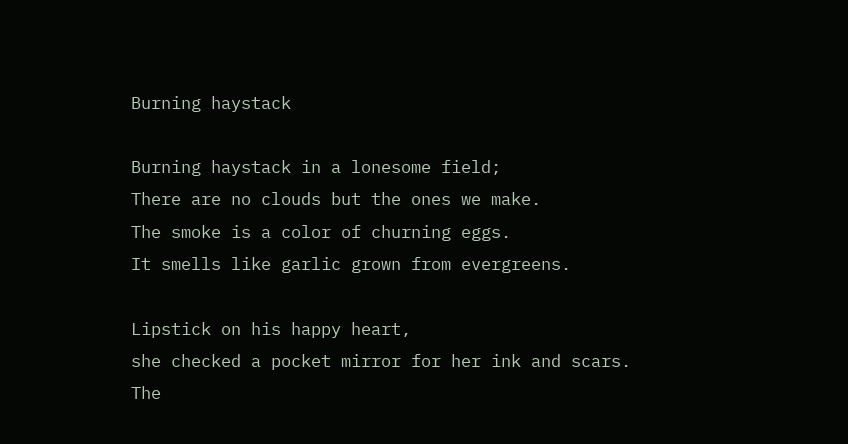Burning haystack

Burning haystack in a lonesome field;
There are no clouds but the ones we make.
The smoke is a color of churning eggs.
It smells like garlic grown from evergreens.

Lipstick on his happy heart,
she checked a pocket mirror for her ink and scars.
The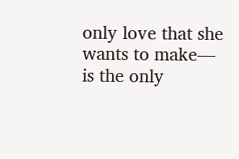only love that she wants to make—
is the only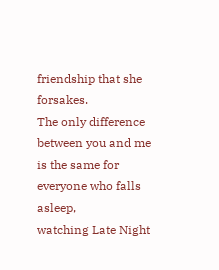friendship that she forsakes.
The only difference between you and me
is the same for everyone who falls asleep,
watching Late Night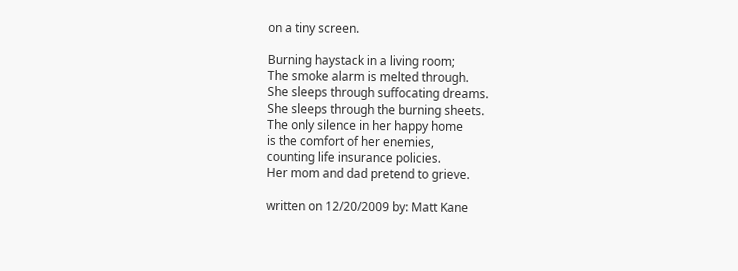on a tiny screen.

Burning haystack in a living room;
The smoke alarm is melted through.
She sleeps through suffocating dreams.
She sleeps through the burning sheets.
The only silence in her happy home
is the comfort of her enemies,
counting life insurance policies.
Her mom and dad pretend to grieve.

written on 12/20/2009 by: Matt Kane